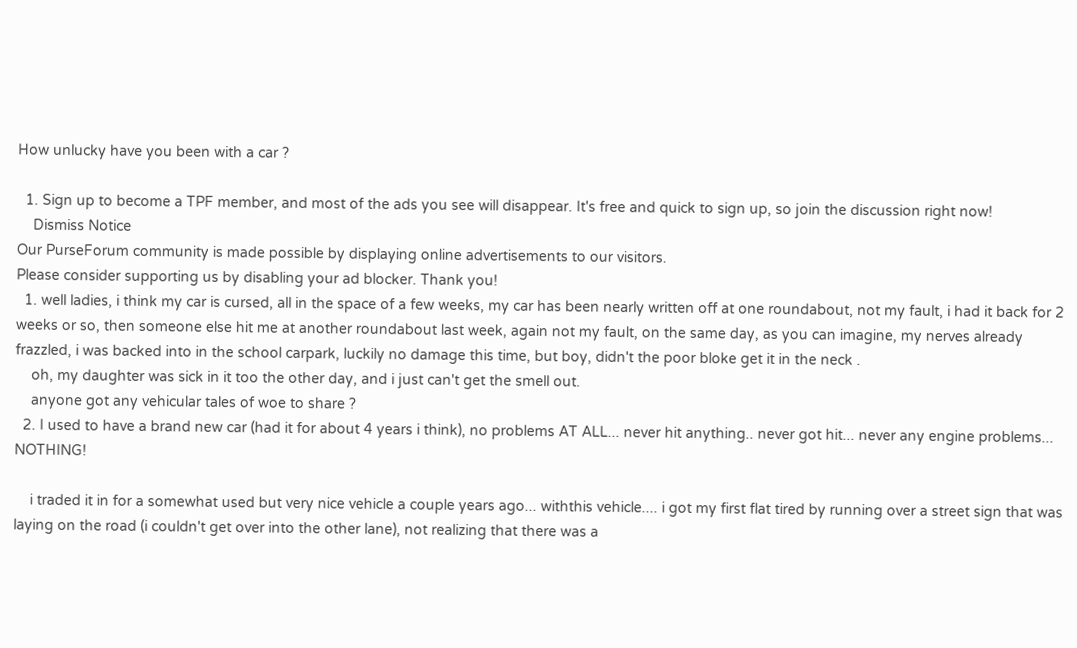How unlucky have you been with a car ?

  1. Sign up to become a TPF member, and most of the ads you see will disappear. It's free and quick to sign up, so join the discussion right now!
    Dismiss Notice
Our PurseForum community is made possible by displaying online advertisements to our visitors.
Please consider supporting us by disabling your ad blocker. Thank you!
  1. well ladies, i think my car is cursed, all in the space of a few weeks, my car has been nearly written off at one roundabout, not my fault, i had it back for 2 weeks or so, then someone else hit me at another roundabout last week, again not my fault, on the same day, as you can imagine, my nerves already frazzled, i was backed into in the school carpark, luckily no damage this time, but boy, didn't the poor bloke get it in the neck .
    oh, my daughter was sick in it too the other day, and i just can't get the smell out.
    anyone got any vehicular tales of woe to share ?
  2. I used to have a brand new car (had it for about 4 years i think), no problems AT ALL... never hit anything.. never got hit... never any engine problems... NOTHING!

    i traded it in for a somewhat used but very nice vehicle a couple years ago... withthis vehicle.... i got my first flat tired by running over a street sign that was laying on the road (i couldn't get over into the other lane), not realizing that there was a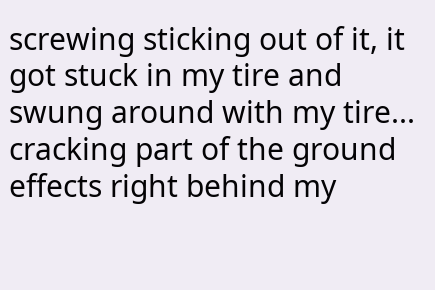screwing sticking out of it, it got stuck in my tire and swung around with my tire... cracking part of the ground effects right behind my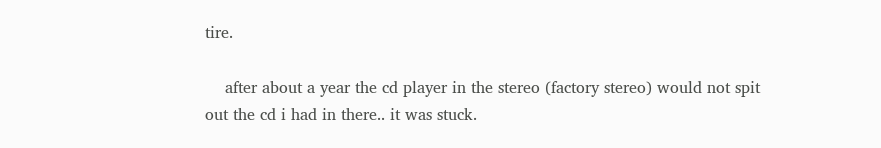tire.

    after about a year the cd player in the stereo (factory stereo) would not spit out the cd i had in there.. it was stuck.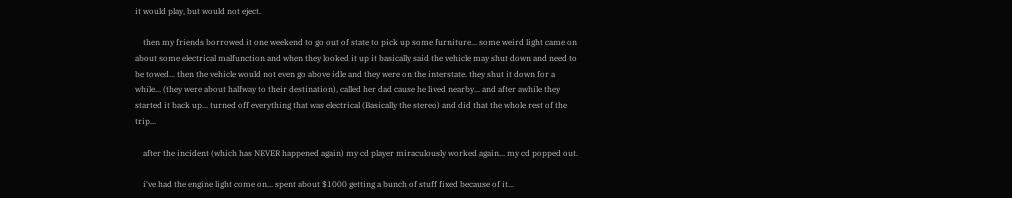it would play, but would not eject.

    then my friends borrowed it one weekend to go out of state to pick up some furniture... some weird light came on about some electrical malfunction and when they looked it up it basically said the vehicle may shut down and need to be towed... then the vehicle would not even go above idle and they were on the interstate. they shut it down for a while... (they were about halfway to their destination), called her dad cause he lived nearby... and after awhile they started it back up... turned off everything that was electrical (Basically the stereo) and did that the whole rest of the trip...

    after the incident (which has NEVER happened again) my cd player miraculously worked again... my cd popped out.

    i've had the engine light come on... spent about $1000 getting a bunch of stuff fixed because of it...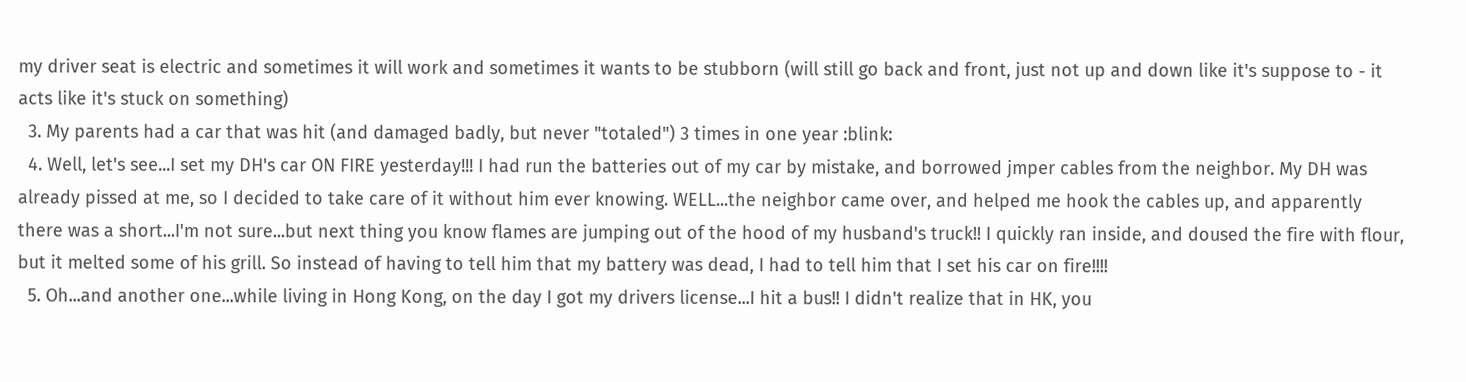my driver seat is electric and sometimes it will work and sometimes it wants to be stubborn (will still go back and front, just not up and down like it's suppose to - it acts like it's stuck on something)
  3. My parents had a car that was hit (and damaged badly, but never "totaled") 3 times in one year :blink:
  4. Well, let's see...I set my DH's car ON FIRE yesterday!!! I had run the batteries out of my car by mistake, and borrowed jmper cables from the neighbor. My DH was already pissed at me, so I decided to take care of it without him ever knowing. WELL...the neighbor came over, and helped me hook the cables up, and apparently there was a short...I'm not sure...but next thing you know flames are jumping out of the hood of my husband's truck!! I quickly ran inside, and doused the fire with flour, but it melted some of his grill. So instead of having to tell him that my battery was dead, I had to tell him that I set his car on fire!!!!
  5. Oh...and another one...while living in Hong Kong, on the day I got my drivers license...I hit a bus!! I didn't realize that in HK, you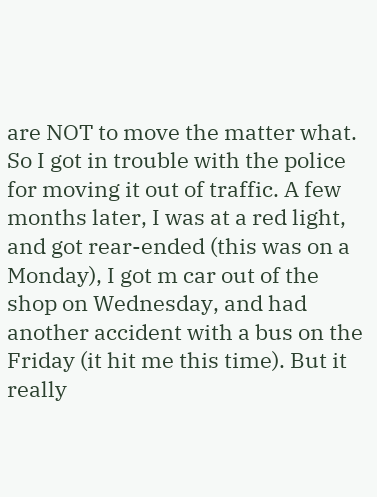are NOT to move the matter what. So I got in trouble with the police for moving it out of traffic. A few months later, I was at a red light, and got rear-ended (this was on a Monday), I got m car out of the shop on Wednesday, and had another accident with a bus on the Friday (it hit me this time). But it really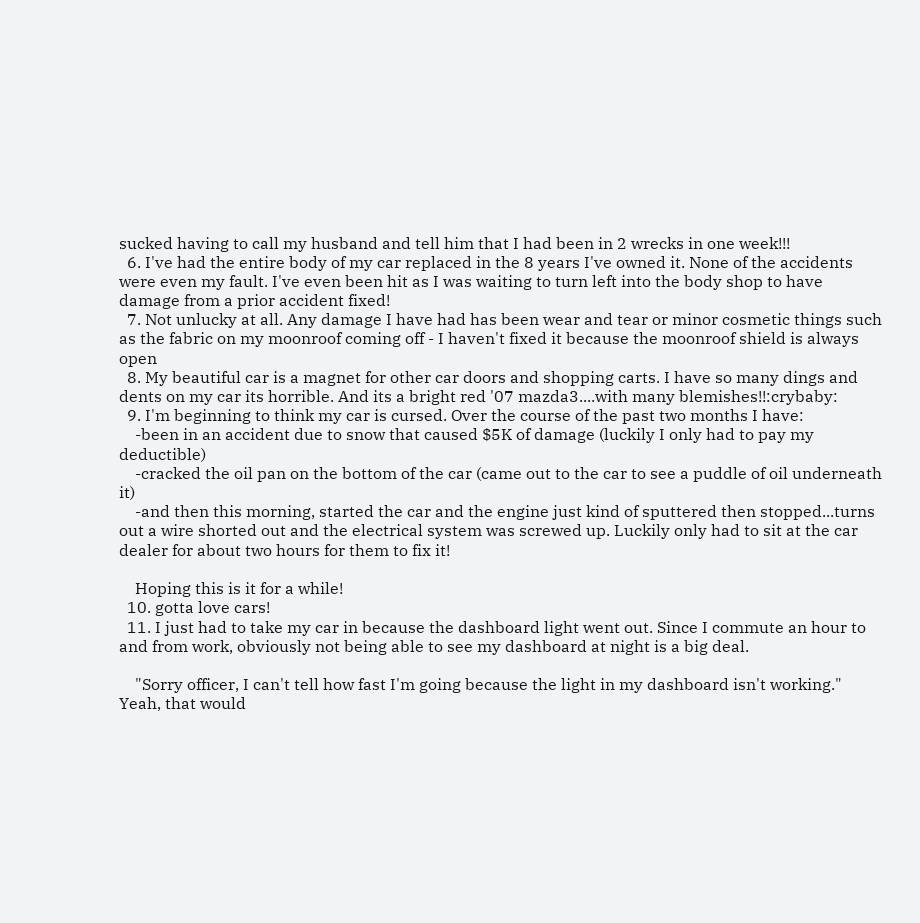sucked having to call my husband and tell him that I had been in 2 wrecks in one week!!!
  6. I've had the entire body of my car replaced in the 8 years I've owned it. None of the accidents were even my fault. I've even been hit as I was waiting to turn left into the body shop to have damage from a prior accident fixed!
  7. Not unlucky at all. Any damage I have had has been wear and tear or minor cosmetic things such as the fabric on my moonroof coming off - I haven't fixed it because the moonroof shield is always open
  8. My beautiful car is a magnet for other car doors and shopping carts. I have so many dings and dents on my car its horrible. And its a bright red '07 mazda3....with many blemishes!!:crybaby:
  9. I'm beginning to think my car is cursed. Over the course of the past two months I have:
    -been in an accident due to snow that caused $5K of damage (luckily I only had to pay my deductible)
    -cracked the oil pan on the bottom of the car (came out to the car to see a puddle of oil underneath it)
    -and then this morning, started the car and the engine just kind of sputtered then stopped...turns out a wire shorted out and the electrical system was screwed up. Luckily only had to sit at the car dealer for about two hours for them to fix it!

    Hoping this is it for a while!
  10. gotta love cars!
  11. I just had to take my car in because the dashboard light went out. Since I commute an hour to and from work, obviously not being able to see my dashboard at night is a big deal.

    "Sorry officer, I can't tell how fast I'm going because the light in my dashboard isn't working." Yeah, that would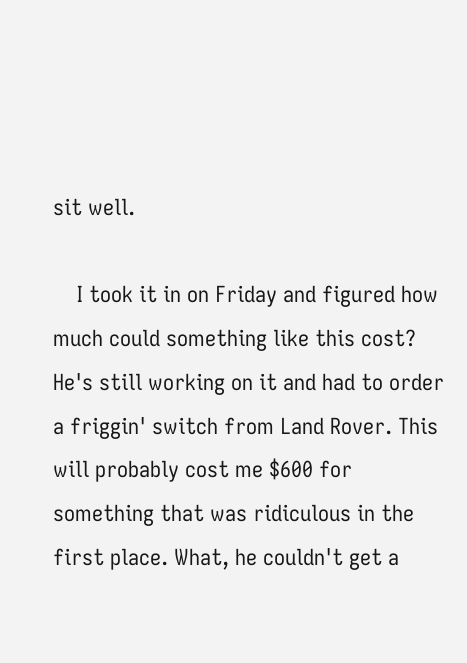sit well.

    I took it in on Friday and figured how much could something like this cost? He's still working on it and had to order a friggin' switch from Land Rover. This will probably cost me $600 for something that was ridiculous in the first place. What, he couldn't get a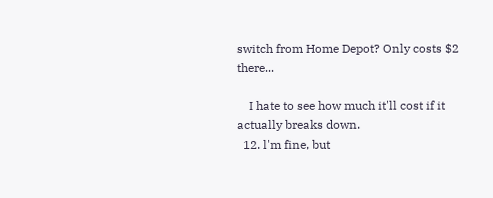switch from Home Depot? Only costs $2 there...

    I hate to see how much it'll cost if it actually breaks down.
  12. l'm fine, but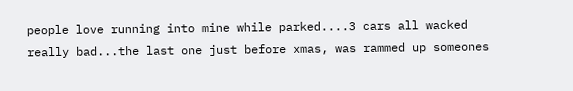people love running into mine while parked....3 cars all wacked really bad...the last one just before xmas, was rammed up someones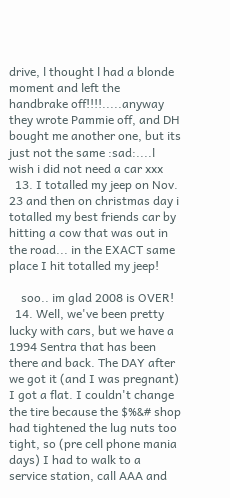drive, l thought l had a blonde moment and left the handbrake off!!!!.....anyway they wrote Pammie off, and DH bought me another one, but its just not the same :sad:....l wish i did not need a car xxx
  13. I totalled my jeep on Nov. 23 and then on christmas day i totalled my best friends car by hitting a cow that was out in the road... in the EXACT same place I hit totalled my jeep!

    soo.. im glad 2008 is OVER!
  14. Well, we've been pretty lucky with cars, but we have a 1994 Sentra that has been there and back. The DAY after we got it (and I was pregnant) I got a flat. I couldn't change the tire because the $%&# shop had tightened the lug nuts too tight, so (pre cell phone mania days) I had to walk to a service station, call AAA and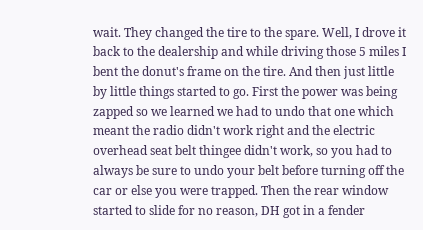wait. They changed the tire to the spare. Well, I drove it back to the dealership and while driving those 5 miles I bent the donut's frame on the tire. And then just little by little things started to go. First the power was being zapped so we learned we had to undo that one which meant the radio didn't work right and the electric overhead seat belt thingee didn't work, so you had to always be sure to undo your belt before turning off the car or else you were trapped. Then the rear window started to slide for no reason, DH got in a fender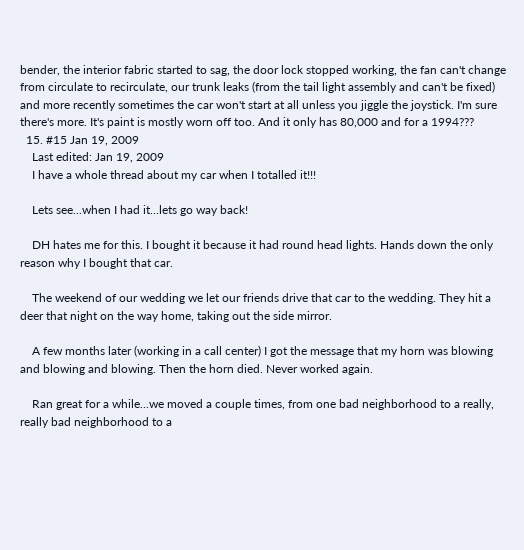bender, the interior fabric started to sag, the door lock stopped working, the fan can't change from circulate to recirculate, our trunk leaks (from the tail light assembly and can't be fixed) and more recently sometimes the car won't start at all unless you jiggle the joystick. I'm sure there's more. It's paint is mostly worn off too. And it only has 80,000 and for a 1994???
  15. #15 Jan 19, 2009
    Last edited: Jan 19, 2009
    I have a whole thread about my car when I totalled it!!!

    Lets see...when I had it...lets go way back!

    DH hates me for this. I bought it because it had round head lights. Hands down the only reason why I bought that car.

    The weekend of our wedding we let our friends drive that car to the wedding. They hit a deer that night on the way home, taking out the side mirror.

    A few months later (working in a call center) I got the message that my horn was blowing and blowing and blowing. Then the horn died. Never worked again.

    Ran great for a while...we moved a couple times, from one bad neighborhood to a really, really bad neighborhood to a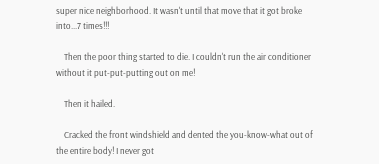super nice neighborhood. It wasn't until that move that it got broke into...7 times!!!

    Then the poor thing started to die. I couldn't run the air conditioner without it put-put-putting out on me!

    Then it hailed.

    Cracked the front windshield and dented the you-know-what out of the entire body! I never got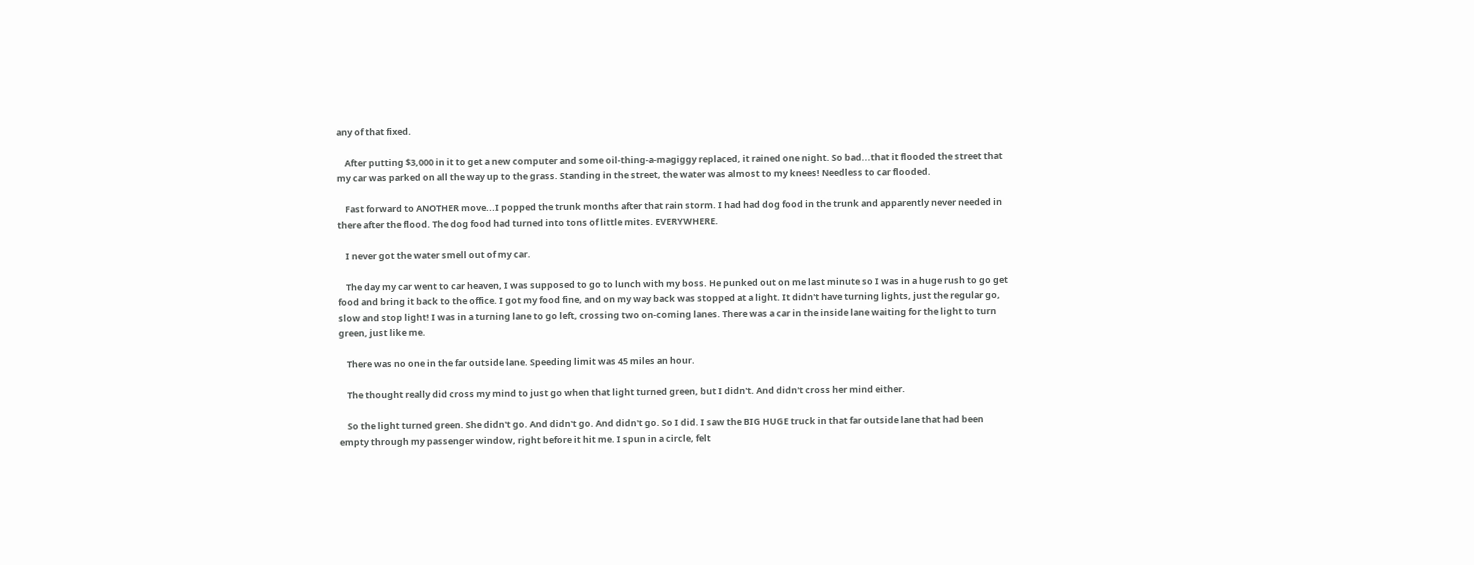any of that fixed.

    After putting $3,000 in it to get a new computer and some oil-thing-a-magiggy replaced, it rained one night. So bad...that it flooded the street that my car was parked on all the way up to the grass. Standing in the street, the water was almost to my knees! Needless to car flooded.

    Fast forward to ANOTHER move...I popped the trunk months after that rain storm. I had had dog food in the trunk and apparently never needed in there after the flood. The dog food had turned into tons of little mites. EVERYWHERE.

    I never got the water smell out of my car.

    The day my car went to car heaven, I was supposed to go to lunch with my boss. He punked out on me last minute so I was in a huge rush to go get food and bring it back to the office. I got my food fine, and on my way back was stopped at a light. It didn't have turning lights, just the regular go, slow and stop light! I was in a turning lane to go left, crossing two on-coming lanes. There was a car in the inside lane waiting for the light to turn green, just like me.

    There was no one in the far outside lane. Speeding limit was 45 miles an hour.

    The thought really did cross my mind to just go when that light turned green, but I didn't. And didn't cross her mind either.

    So the light turned green. She didn't go. And didn't go. And didn't go. So I did. I saw the BIG HUGE truck in that far outside lane that had been empty through my passenger window, right before it hit me. I spun in a circle, felt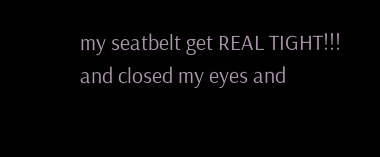my seatbelt get REAL TIGHT!!! and closed my eyes and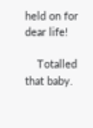held on for dear life!

    Totalled that baby.